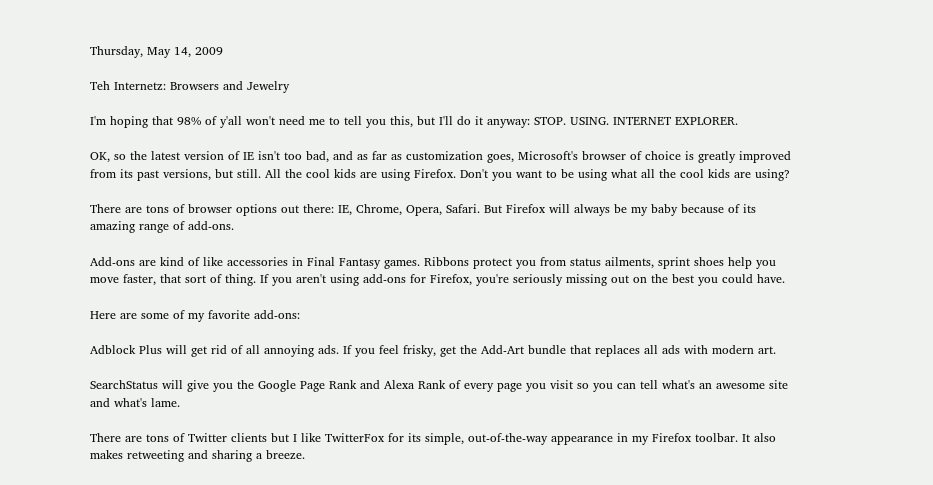Thursday, May 14, 2009

Teh Internetz: Browsers and Jewelry

I'm hoping that 98% of y'all won't need me to tell you this, but I'll do it anyway: STOP. USING. INTERNET EXPLORER.

OK, so the latest version of IE isn't too bad, and as far as customization goes, Microsoft's browser of choice is greatly improved from its past versions, but still. All the cool kids are using Firefox. Don't you want to be using what all the cool kids are using?

There are tons of browser options out there: IE, Chrome, Opera, Safari. But Firefox will always be my baby because of its amazing range of add-ons.

Add-ons are kind of like accessories in Final Fantasy games. Ribbons protect you from status ailments, sprint shoes help you move faster, that sort of thing. If you aren't using add-ons for Firefox, you're seriously missing out on the best you could have.

Here are some of my favorite add-ons:

Adblock Plus will get rid of all annoying ads. If you feel frisky, get the Add-Art bundle that replaces all ads with modern art.

SearchStatus will give you the Google Page Rank and Alexa Rank of every page you visit so you can tell what's an awesome site and what's lame.

There are tons of Twitter clients but I like TwitterFox for its simple, out-of-the-way appearance in my Firefox toolbar. It also makes retweeting and sharing a breeze.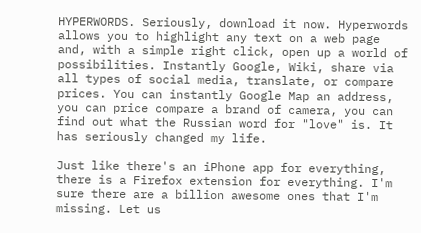HYPERWORDS. Seriously, download it now. Hyperwords allows you to highlight any text on a web page and, with a simple right click, open up a world of possibilities. Instantly Google, Wiki, share via all types of social media, translate, or compare prices. You can instantly Google Map an address, you can price compare a brand of camera, you can find out what the Russian word for "love" is. It has seriously changed my life.

Just like there's an iPhone app for everything, there is a Firefox extension for everything. I'm sure there are a billion awesome ones that I'm missing. Let us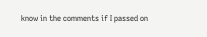know in the comments if I passed on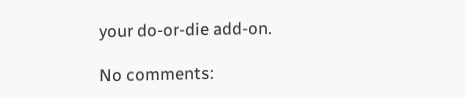your do-or-die add-on.

No comments: